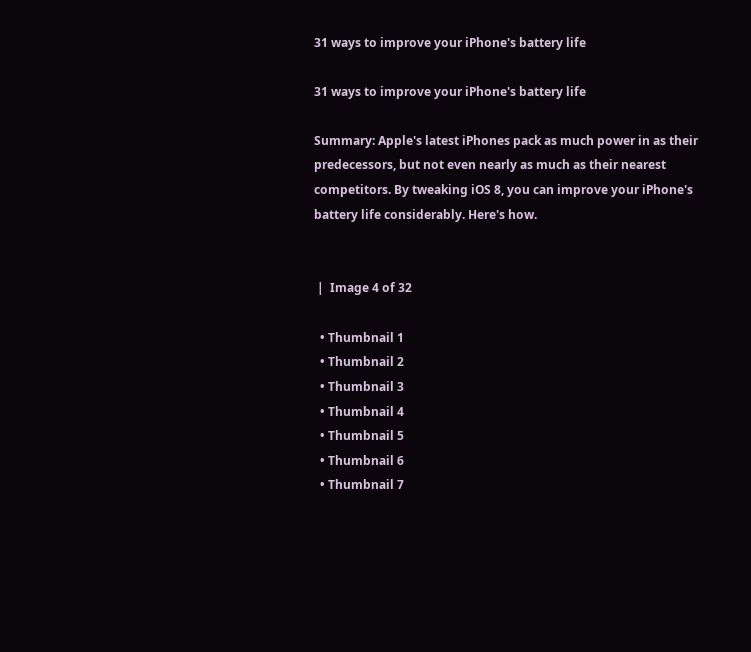31 ways to improve your iPhone's battery life

31 ways to improve your iPhone's battery life

Summary: Apple's latest iPhones pack as much power in as their predecessors, but not even nearly as much as their nearest competitors. By tweaking iOS 8, you can improve your iPhone's battery life considerably. Here's how.


 |  Image 4 of 32

  • Thumbnail 1
  • Thumbnail 2
  • Thumbnail 3
  • Thumbnail 4
  • Thumbnail 5
  • Thumbnail 6
  • Thumbnail 7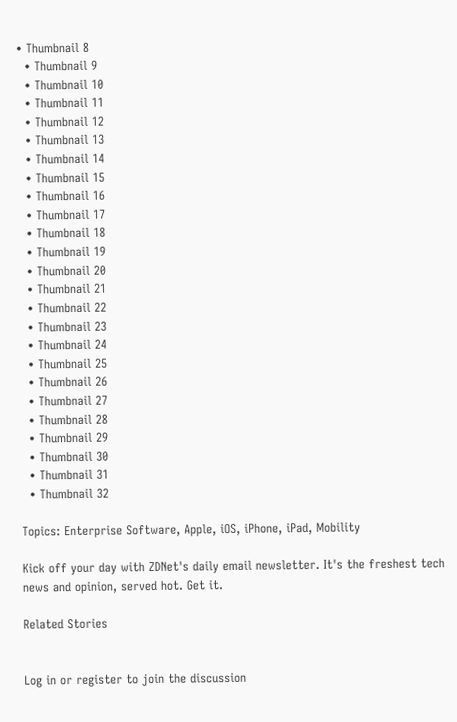• Thumbnail 8
  • Thumbnail 9
  • Thumbnail 10
  • Thumbnail 11
  • Thumbnail 12
  • Thumbnail 13
  • Thumbnail 14
  • Thumbnail 15
  • Thumbnail 16
  • Thumbnail 17
  • Thumbnail 18
  • Thumbnail 19
  • Thumbnail 20
  • Thumbnail 21
  • Thumbnail 22
  • Thumbnail 23
  • Thumbnail 24
  • Thumbnail 25
  • Thumbnail 26
  • Thumbnail 27
  • Thumbnail 28
  • Thumbnail 29
  • Thumbnail 30
  • Thumbnail 31
  • Thumbnail 32

Topics: Enterprise Software, Apple, iOS, iPhone, iPad, Mobility

Kick off your day with ZDNet's daily email newsletter. It's the freshest tech news and opinion, served hot. Get it.

Related Stories


Log in or register to join the discussion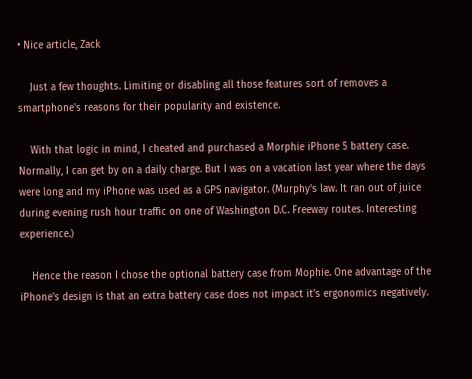• Nice article, Zack

    Just a few thoughts. Limiting or disabling all those features sort of removes a smartphone's reasons for their popularity and existence.

    With that logic in mind, I cheated and purchased a Morphie iPhone 5 battery case. Normally, I can get by on a daily charge. But I was on a vacation last year where the days were long and my iPhone was used as a GPS navigator. (Murphy's law. It ran out of juice during evening rush hour traffic on one of Washington D.C. Freeway routes. Interesting experience.)

    Hence the reason I chose the optional battery case from Mophie. One advantage of the iPhone's design is that an extra battery case does not impact it's ergonomics negatively.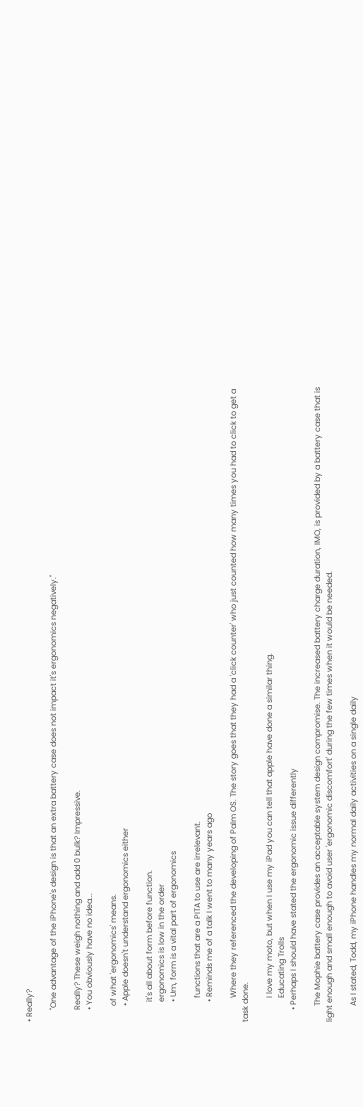• Really?

      "One advantage of the iPhone's design is that an extra battery case does not impact it's ergonomics negatively."

      Really? These weigh nothing and add 0 bulk? Impressive.
      • You obviously have no idea...

        of what 'ergonomics' means.
        • Apple doesn't understand ergonomics either

          it's all about form before function.
          ergonomics is low in the order
          • Um, form is a vital part of ergonomics

            functions that are a PITA to use are irrelevant.
          • Reminds me of a talk I went to many years ago

            Where they referenced the developing of Palm OS. The story goes that they had a 'click counter' who just counted how many times you had to click to get a task done.

            I love my moto, but when I use my iPad you can tell that apple have done a similar thing.
            Educating Trolls
      • Perhaps I should have stated the ergonomic issue differently

        The Mophie battery case provides an acceptable system design compromise. The increased battery charge duration, IMO, is provided by a battery case that is light enough and small enough to avoid user 'ergonomic discomfort' during the few times when it would be needed.

        As I stated, Todd, my iPhone handles my normal daily activities on a single daily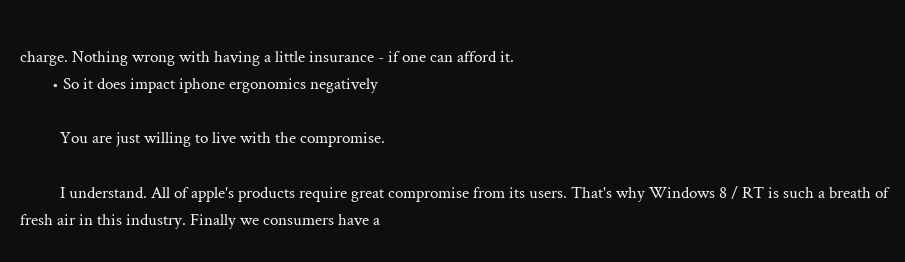charge. Nothing wrong with having a little insurance - if one can afford it.
        • So it does impact iphone ergonomics negatively

          You are just willing to live with the compromise.

          I understand. All of apple's products require great compromise from its users. That's why Windows 8 / RT is such a breath of fresh air in this industry. Finally we consumers have a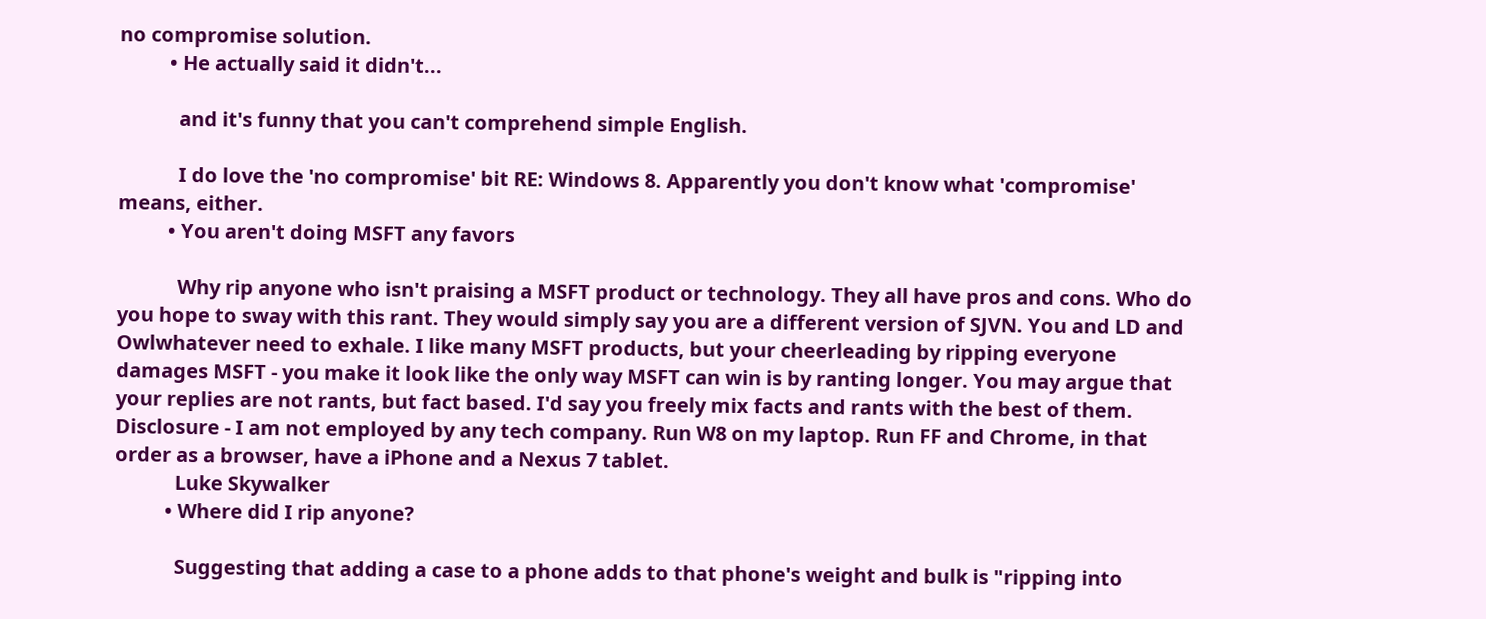no compromise solution.
          • He actually said it didn't...

            and it's funny that you can't comprehend simple English.

            I do love the 'no compromise' bit RE: Windows 8. Apparently you don't know what 'compromise' means, either.
          • You aren't doing MSFT any favors

            Why rip anyone who isn't praising a MSFT product or technology. They all have pros and cons. Who do you hope to sway with this rant. They would simply say you are a different version of SJVN. You and LD and Owlwhatever need to exhale. I like many MSFT products, but your cheerleading by ripping everyone damages MSFT - you make it look like the only way MSFT can win is by ranting longer. You may argue that your replies are not rants, but fact based. I'd say you freely mix facts and rants with the best of them. Disclosure - I am not employed by any tech company. Run W8 on my laptop. Run FF and Chrome, in that order as a browser, have a iPhone and a Nexus 7 tablet.
            Luke Skywalker
          • Where did I rip anyone?

            Suggesting that adding a case to a phone adds to that phone's weight and bulk is "ripping into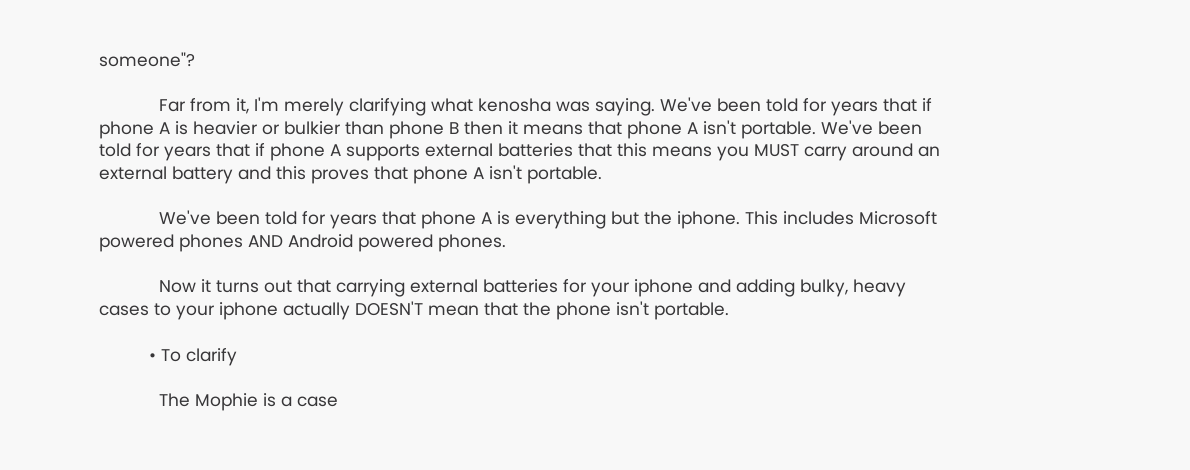someone"?

            Far from it, I'm merely clarifying what kenosha was saying. We've been told for years that if phone A is heavier or bulkier than phone B then it means that phone A isn't portable. We've been told for years that if phone A supports external batteries that this means you MUST carry around an external battery and this proves that phone A isn't portable.

            We've been told for years that phone A is everything but the iphone. This includes Microsoft powered phones AND Android powered phones.

            Now it turns out that carrying external batteries for your iphone and adding bulky, heavy cases to your iphone actually DOESN'T mean that the phone isn't portable.

          • To clarify

            The Mophie is a case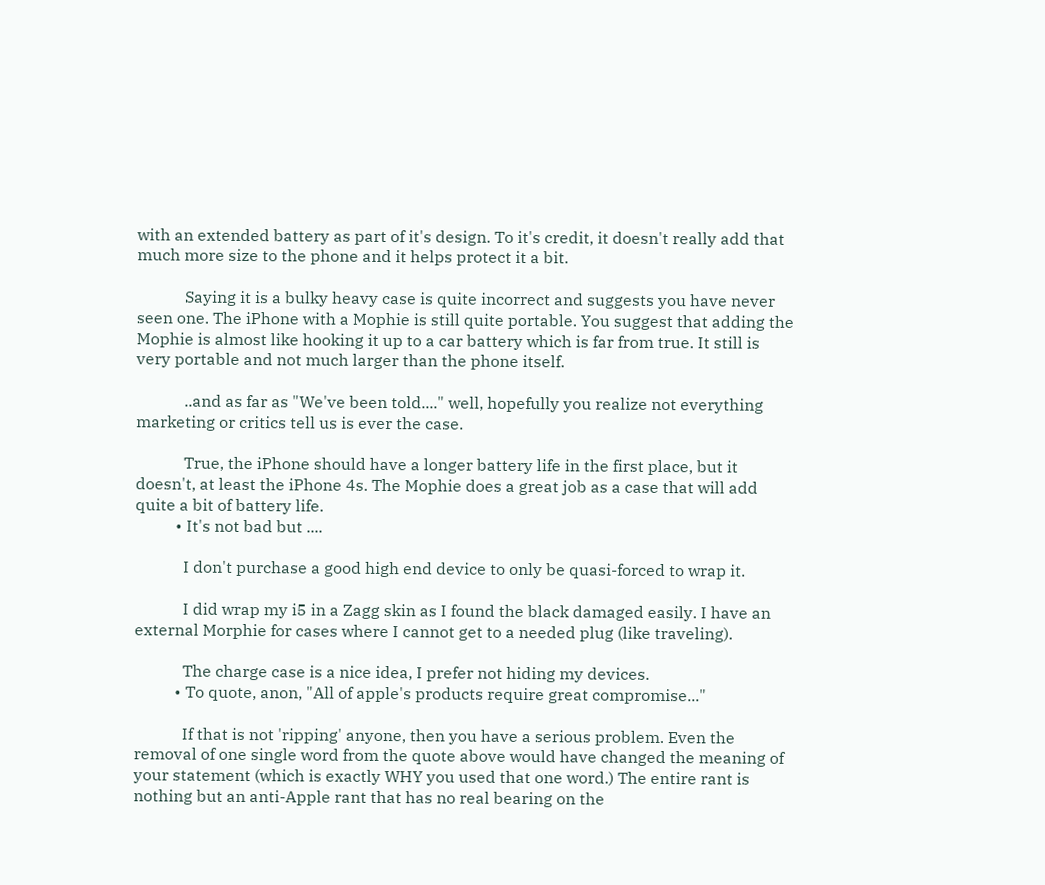with an extended battery as part of it's design. To it's credit, it doesn't really add that much more size to the phone and it helps protect it a bit.

            Saying it is a bulky heavy case is quite incorrect and suggests you have never seen one. The iPhone with a Mophie is still quite portable. You suggest that adding the Mophie is almost like hooking it up to a car battery which is far from true. It still is very portable and not much larger than the phone itself.

            ..and as far as "We've been told...." well, hopefully you realize not everything marketing or critics tell us is ever the case.

            True, the iPhone should have a longer battery life in the first place, but it doesn't, at least the iPhone 4s. The Mophie does a great job as a case that will add quite a bit of battery life.
          • It's not bad but ....

            I don't purchase a good high end device to only be quasi-forced to wrap it.

            I did wrap my i5 in a Zagg skin as I found the black damaged easily. I have an external Morphie for cases where I cannot get to a needed plug (like traveling).

            The charge case is a nice idea, I prefer not hiding my devices.
          • To quote, anon, "All of apple's products require great compromise..."

            If that is not 'ripping' anyone, then you have a serious problem. Even the removal of one single word from the quote above would have changed the meaning of your statement (which is exactly WHY you used that one word.) The entire rant is nothing but an anti-Apple rant that has no real bearing on the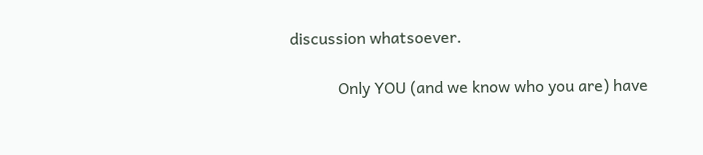discussion whatsoever.

            Only YOU (and we know who you are) have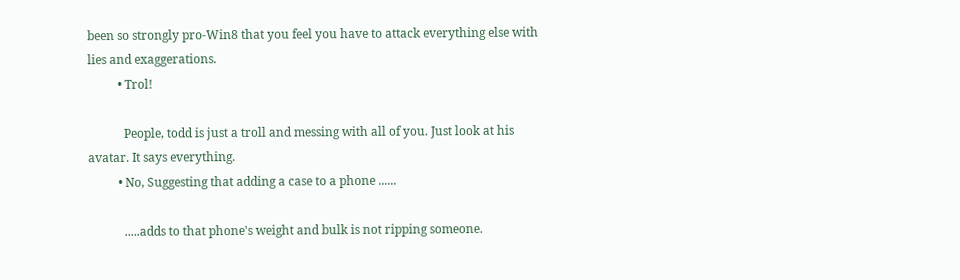been so strongly pro-Win8 that you feel you have to attack everything else with lies and exaggerations.
          • Trol!

            People, todd is just a troll and messing with all of you. Just look at his avatar. It says everything.
          • No, Suggesting that adding a case to a phone ......

            .....adds to that phone's weight and bulk is not ripping someone.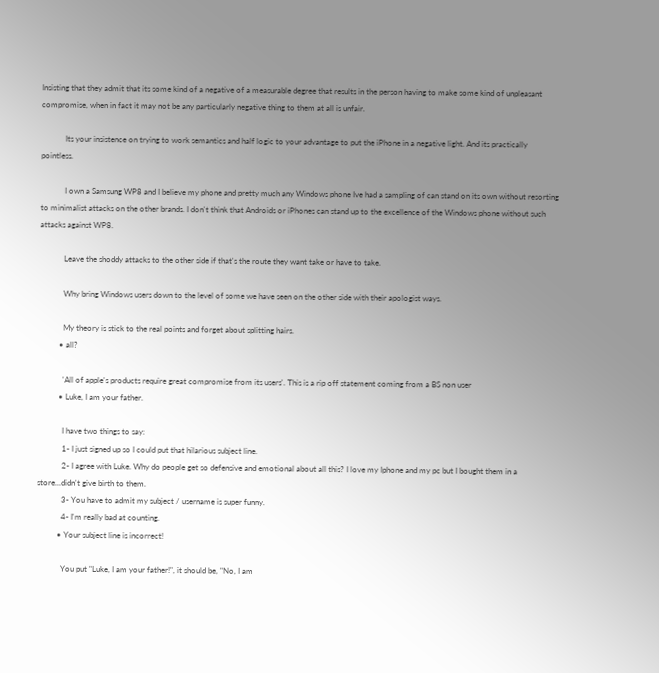Insisting that they admit that its some kind of a negative of a measurable degree that results in the person having to make some kind of unpleasant compromise, when in fact it may not be any particularly negative thing to them at all is unfair.

            Its your insistence on trying to work semantics and half logic to your advantage to put the iPhone in a negative light. And its practically pointless.

            I own a Samsung WP8 and I believe my phone and pretty much any Windows phone Ive had a sampling of can stand on its own without resorting to minimalist attacks on the other brands. I don't think that Androids or iPhones can stand up to the excellence of the Windows phone without such attacks against WP8.

            Leave the shoddy attacks to the other side if that's the route they want take or have to take.

            Why bring Windows users down to the level of some we have seen on the other side with their apologist ways.

            My theory is stick to the real points and forget about splitting hairs.
          • all?

            'All of apple's products require great compromise from its users'. This is a rip off statement coming from a BS non user
          • Luke, I am your father.

            I have two things to say:
            1- I just signed up so I could put that hilarious subject line.
            2- I agree with Luke. Why do people get so defensive and emotional about all this? I love my Iphone and my pc but I bought them in a store...didn't give birth to them.
            3- You have to admit my subject / username is super funny.
            4- I'm really bad at counting.
          • Your subject line is incorrect!

            You put "Luke, I am your father!", it should be, "No, I am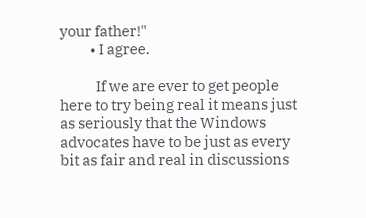your father!"
          • I agree.

            If we are ever to get people here to try being real it means just as seriously that the Windows advocates have to be just as every bit as fair and real in discussions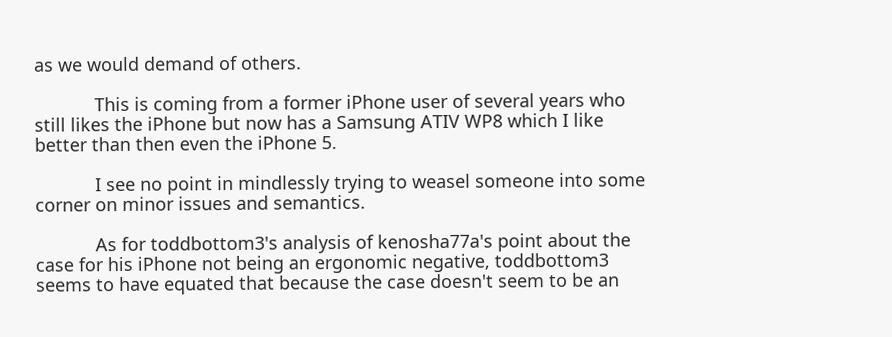as we would demand of others.

            This is coming from a former iPhone user of several years who still likes the iPhone but now has a Samsung ATIV WP8 which I like better than then even the iPhone 5.

            I see no point in mindlessly trying to weasel someone into some corner on minor issues and semantics.

            As for toddbottom3's analysis of kenosha77a's point about the case for his iPhone not being an ergonomic negative, toddbottom3 seems to have equated that because the case doesn't seem to be an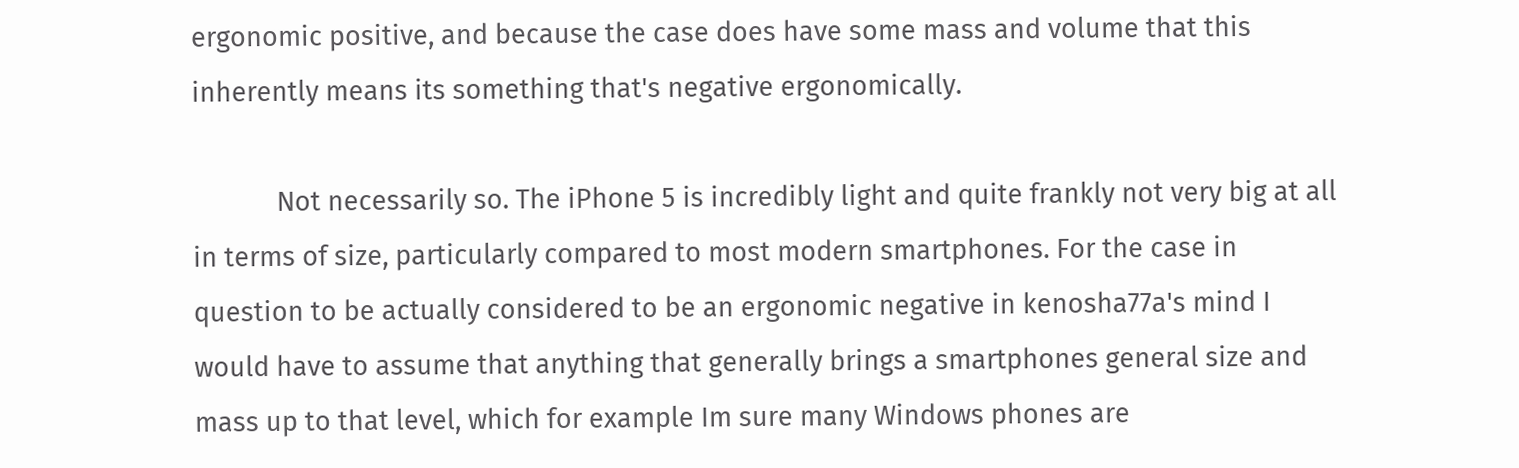ergonomic positive, and because the case does have some mass and volume that this inherently means its something that's negative ergonomically.

            Not necessarily so. The iPhone 5 is incredibly light and quite frankly not very big at all in terms of size, particularly compared to most modern smartphones. For the case in question to be actually considered to be an ergonomic negative in kenosha77a's mind I would have to assume that anything that generally brings a smartphones general size and mass up to that level, which for example Im sure many Windows phones are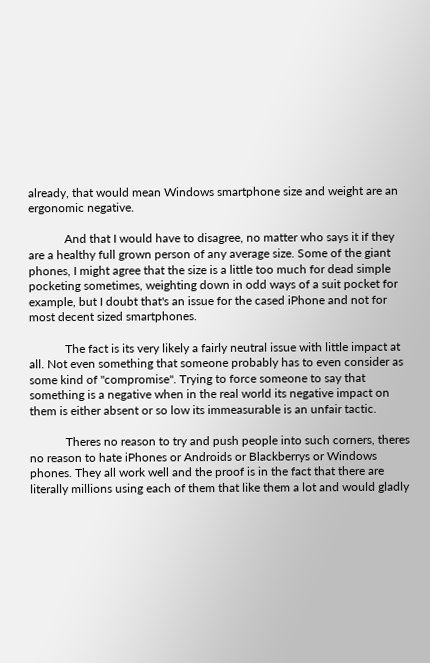already, that would mean Windows smartphone size and weight are an ergonomic negative.

            And that I would have to disagree, no matter who says it if they are a healthy full grown person of any average size. Some of the giant phones, I might agree that the size is a little too much for dead simple pocketing sometimes, weighting down in odd ways of a suit pocket for example, but I doubt that's an issue for the cased iPhone and not for most decent sized smartphones.

            The fact is its very likely a fairly neutral issue with little impact at all. Not even something that someone probably has to even consider as some kind of "compromise". Trying to force someone to say that something is a negative when in the real world its negative impact on them is either absent or so low its immeasurable is an unfair tactic.

            Theres no reason to try and push people into such corners, theres no reason to hate iPhones or Androids or Blackberrys or Windows phones. They all work well and the proof is in the fact that there are literally millions using each of them that like them a lot and would gladly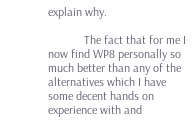explain why.

            The fact that for me I now find WP8 personally so much better than any of the alternatives which I have some decent hands on experience with and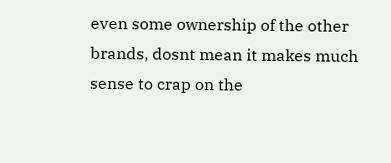even some ownership of the other brands, dosnt mean it makes much sense to crap on the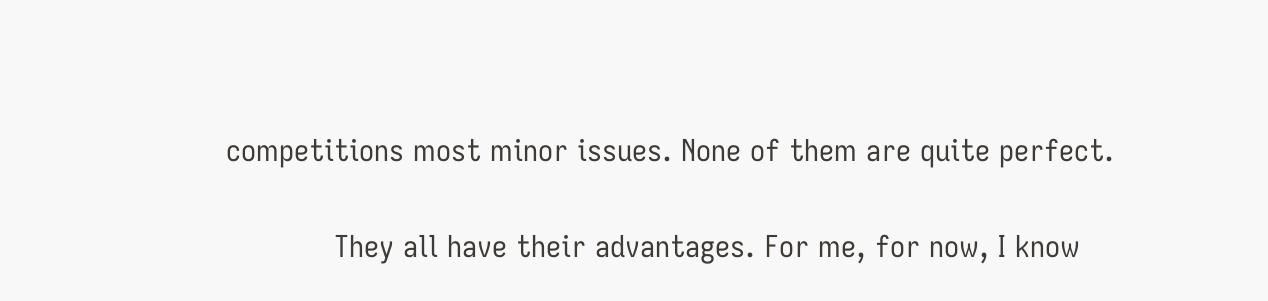competitions most minor issues. None of them are quite perfect.

            They all have their advantages. For me, for now, I know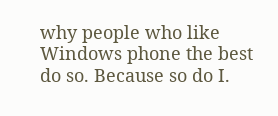why people who like Windows phone the best do so. Because so do I.